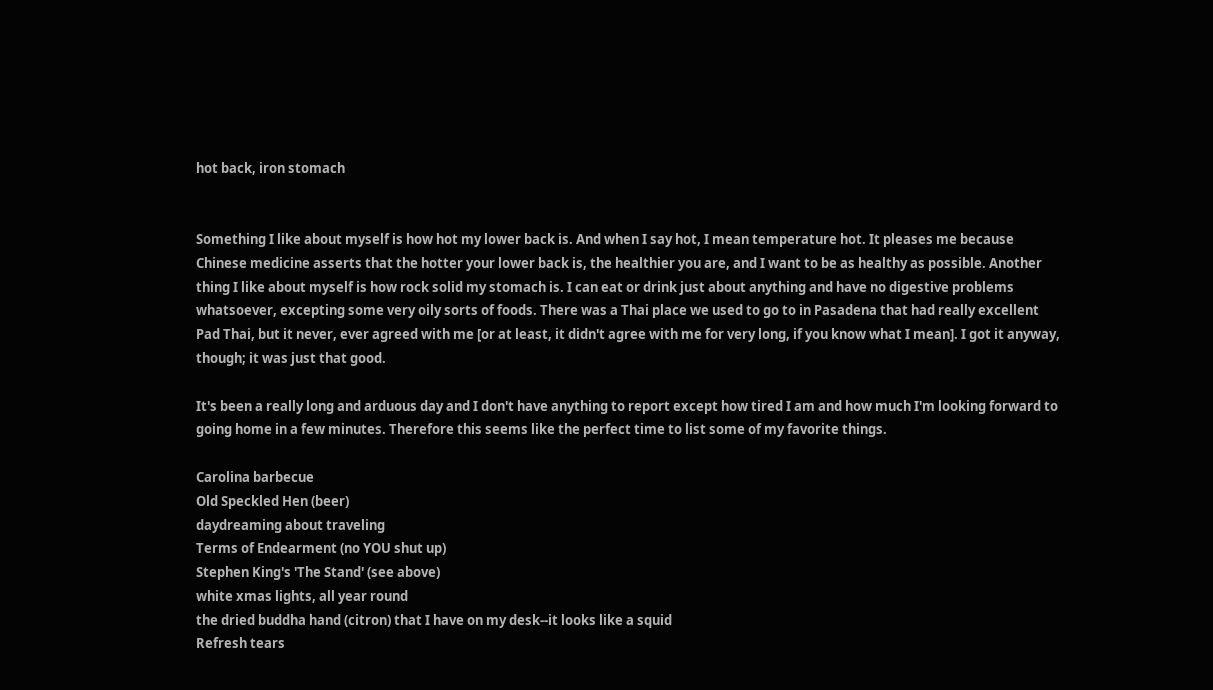hot back, iron stomach


Something I like about myself is how hot my lower back is. And when I say hot, I mean temperature hot. It pleases me because Chinese medicine asserts that the hotter your lower back is, the healthier you are, and I want to be as healthy as possible. Another thing I like about myself is how rock solid my stomach is. I can eat or drink just about anything and have no digestive problems whatsoever, excepting some very oily sorts of foods. There was a Thai place we used to go to in Pasadena that had really excellent Pad Thai, but it never, ever agreed with me [or at least, it didn't agree with me for very long, if you know what I mean]. I got it anyway, though; it was just that good.

It's been a really long and arduous day and I don't have anything to report except how tired I am and how much I'm looking forward to going home in a few minutes. Therefore this seems like the perfect time to list some of my favorite things.

Carolina barbecue
Old Speckled Hen (beer)
daydreaming about traveling
Terms of Endearment (no YOU shut up)
Stephen King's 'The Stand' (see above)
white xmas lights, all year round
the dried buddha hand (citron) that I have on my desk--it looks like a squid
Refresh tears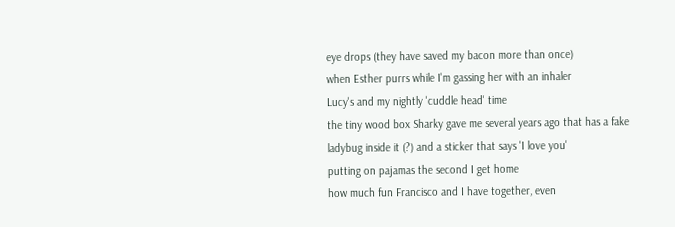eye drops (they have saved my bacon more than once)
when Esther purrs while I'm gassing her with an inhaler
Lucy's and my nightly 'cuddle head' time
the tiny wood box Sharky gave me several years ago that has a fake ladybug inside it (?) and a sticker that says 'I love you'
putting on pajamas the second I get home
how much fun Francisco and I have together, even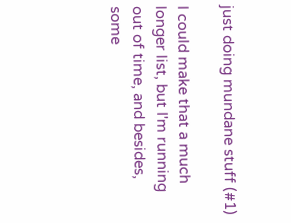just doing mundane stuff (#1)

I could make that a much longer list, but I'm running out of time, and besides, some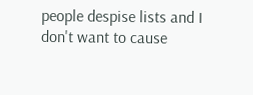people despise lists and I don't want to cause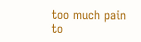too much pain to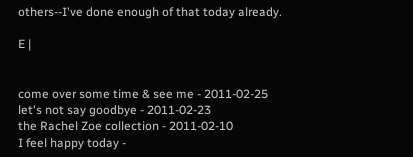others--I've done enough of that today already.

E |


come over some time & see me - 2011-02-25
let's not say goodbye - 2011-02-23
the Rachel Zoe collection - 2011-02-10
I feel happy today -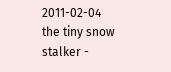2011-02-04
the tiny snow stalker -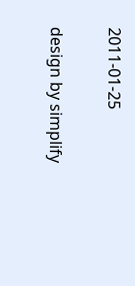2011-01-25

design by simplify